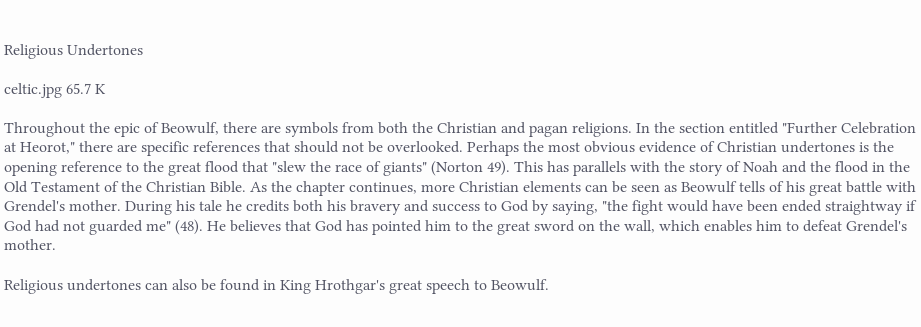Religious Undertones

celtic.jpg 65.7 K

Throughout the epic of Beowulf, there are symbols from both the Christian and pagan religions. In the section entitled "Further Celebration at Heorot," there are specific references that should not be overlooked. Perhaps the most obvious evidence of Christian undertones is the opening reference to the great flood that "slew the race of giants" (Norton 49). This has parallels with the story of Noah and the flood in the Old Testament of the Christian Bible. As the chapter continues, more Christian elements can be seen as Beowulf tells of his great battle with Grendel's mother. During his tale he credits both his bravery and success to God by saying, "the fight would have been ended straightway if God had not guarded me" (48). He believes that God has pointed him to the great sword on the wall, which enables him to defeat Grendel's mother.

Religious undertones can also be found in King Hrothgar's great speech to Beowulf.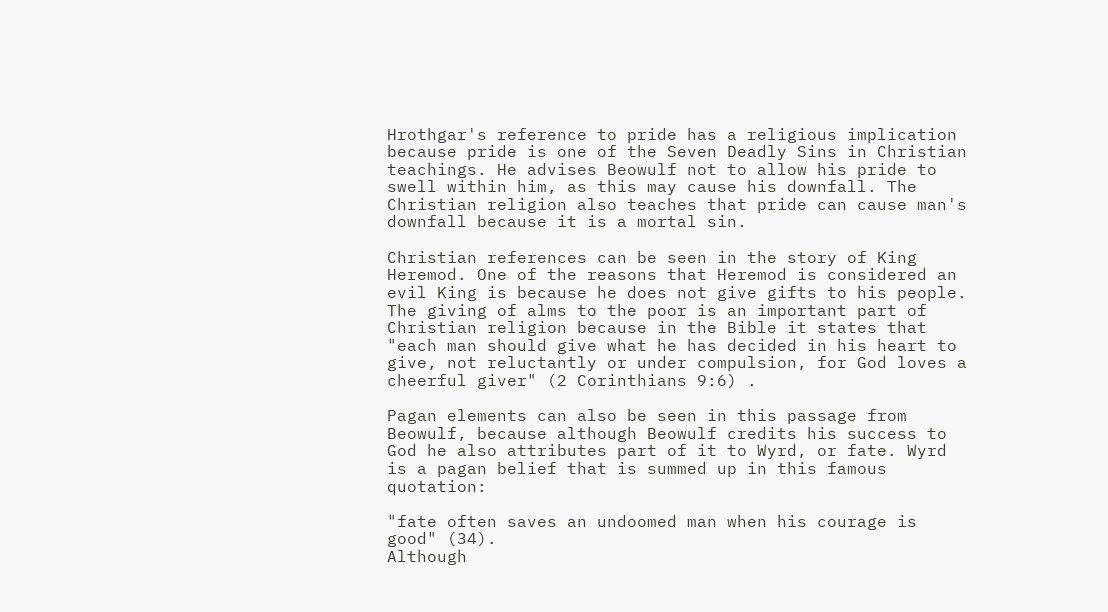Hrothgar's reference to pride has a religious implication because pride is one of the Seven Deadly Sins in Christian teachings. He advises Beowulf not to allow his pride to swell within him, as this may cause his downfall. The Christian religion also teaches that pride can cause man's downfall because it is a mortal sin.

Christian references can be seen in the story of King Heremod. One of the reasons that Heremod is considered an evil King is because he does not give gifts to his people. The giving of alms to the poor is an important part of Christian religion because in the Bible it states that "each man should give what he has decided in his heart to give, not reluctantly or under compulsion, for God loves a cheerful giver" (2 Corinthians 9:6) .

Pagan elements can also be seen in this passage from Beowulf, because although Beowulf credits his success to God he also attributes part of it to Wyrd, or fate. Wyrd is a pagan belief that is summed up in this famous quotation:

"fate often saves an undoomed man when his courage is good" (34).
Although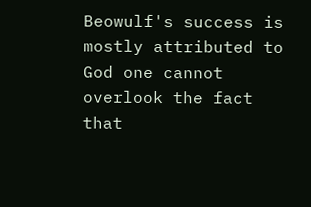Beowulf's success is mostly attributed to God one cannot overlook the fact that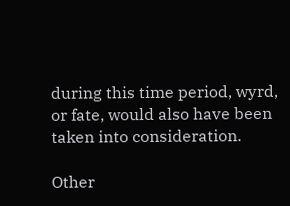during this time period, wyrd, or fate, would also have been taken into consideration.

Other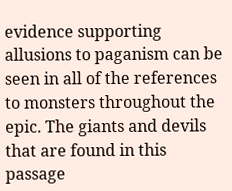evidence supporting allusions to paganism can be seen in all of the references to monsters throughout the epic. The giants and devils that are found in this passage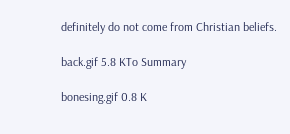definitely do not come from Christian beliefs.

back.gif 5.8 KTo Summary

bonesing.gif 0.8 K